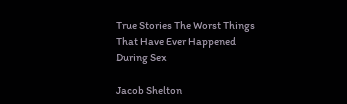True Stories The Worst Things That Have Ever Happened During Sex

Jacob Shelton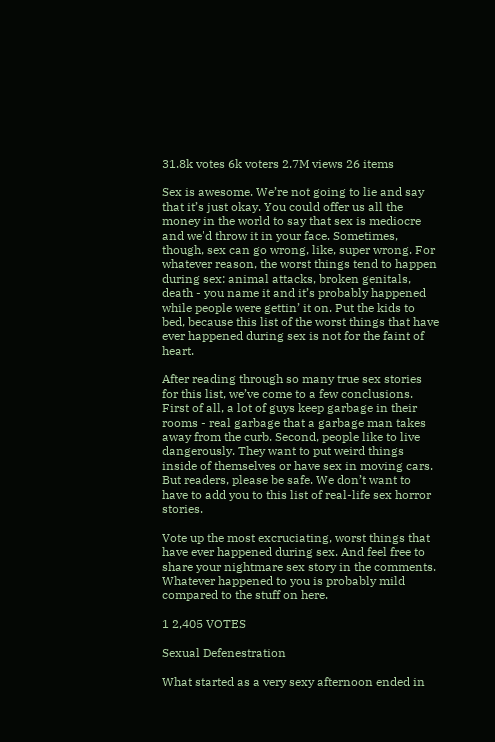31.8k votes 6k voters 2.7M views 26 items

Sex is awesome. We’re not going to lie and say that it’s just okay. You could offer us all the money in the world to say that sex is mediocre and we'd throw it in your face. Sometimes, though, sex can go wrong, like, super wrong. For whatever reason, the worst things tend to happen during sex: animal attacks, broken genitals, death - you name it and it’s probably happened while people were gettin’ it on. Put the kids to bed, because this list of the worst things that have ever happened during sex is not for the faint of heart.

After reading through so many true sex stories for this list, we’ve come to a few conclusions. First of all, a lot of guys keep garbage in their rooms - real garbage that a garbage man takes away from the curb. Second, people like to live dangerously. They want to put weird things inside of themselves or have sex in moving cars. But readers, please be safe. We don’t want to have to add you to this list of real-life sex horror stories.

Vote up the most excruciating, worst things that have ever happened during sex. And feel free to share your nightmare sex story in the comments. Whatever happened to you is probably mild compared to the stuff on here.

1 2,405 VOTES

Sexual Defenestration

What started as a very sexy afternoon ended in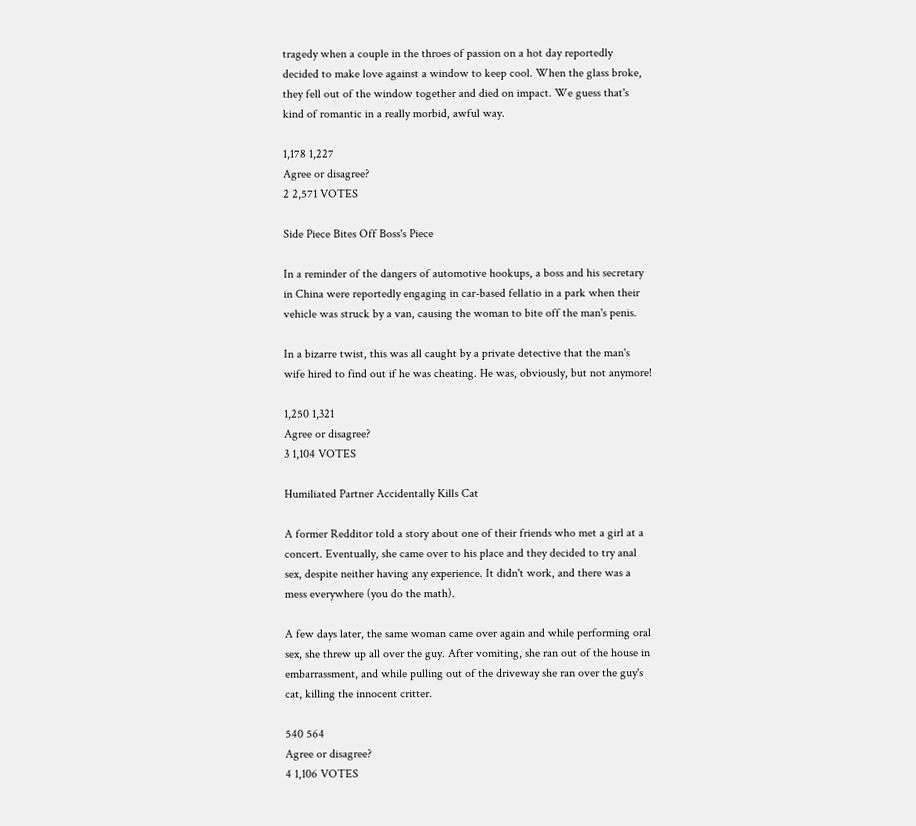tragedy when a couple in the throes of passion on a hot day reportedly decided to make love against a window to keep cool. When the glass broke, they fell out of the window together and died on impact. We guess that's kind of romantic in a really morbid, awful way.

1,178 1,227
Agree or disagree?
2 2,571 VOTES

Side Piece Bites Off Boss's Piece

In a reminder of the dangers of automotive hookups, a boss and his secretary in China were reportedly engaging in car-based fellatio in a park when their vehicle was struck by a van, causing the woman to bite off the man's penis.

In a bizarre twist, this was all caught by a private detective that the man's wife hired to find out if he was cheating. He was, obviously, but not anymore!

1,250 1,321
Agree or disagree?
3 1,104 VOTES

Humiliated Partner Accidentally Kills Cat

A former Redditor told a story about one of their friends who met a girl at a concert. Eventually, she came over to his place and they decided to try anal sex, despite neither having any experience. It didn't work, and there was a mess everywhere (you do the math).

A few days later, the same woman came over again and while performing oral sex, she threw up all over the guy. After vomiting, she ran out of the house in embarrassment, and while pulling out of the driveway she ran over the guy's cat, killing the innocent critter.

540 564
Agree or disagree?
4 1,106 VOTES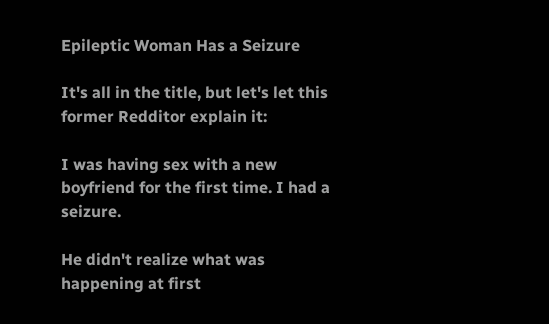Epileptic Woman Has a Seizure

It's all in the title, but let's let this former Redditor explain it:

I was having sex with a new boyfriend for the first time. I had a seizure.

He didn't realize what was happening at first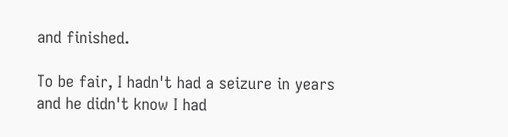and finished.

To be fair, I hadn't had a seizure in years and he didn't know I had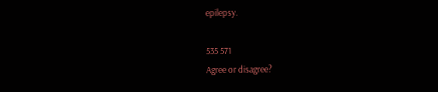epilepsy.

535 571
Agree or disagree?